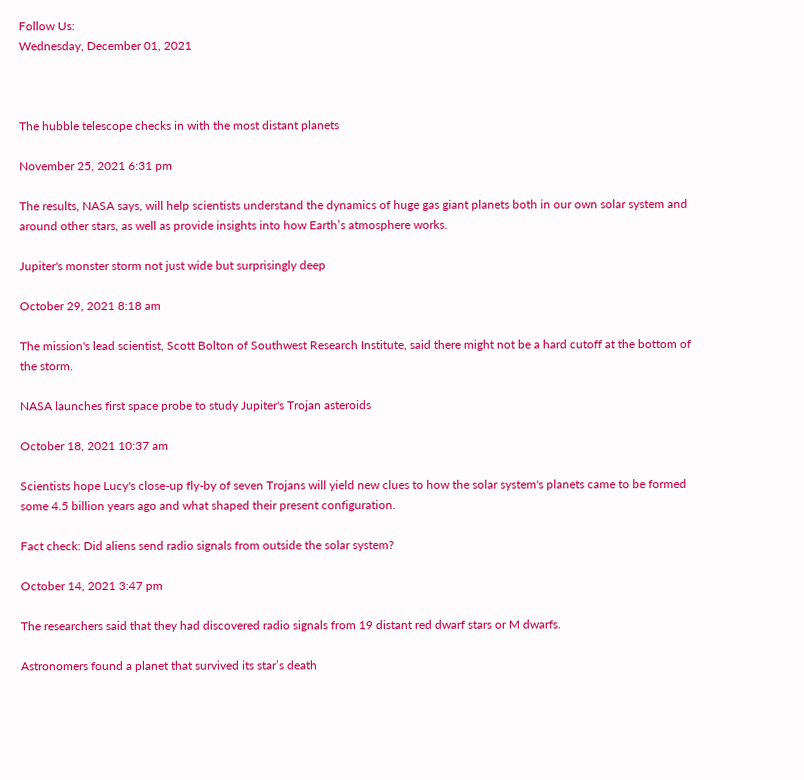Follow Us:
Wednesday, December 01, 2021



The hubble telescope checks in with the most distant planets

November 25, 2021 6:31 pm

The results, NASA says, will help scientists understand the dynamics of huge gas giant planets both in our own solar system and around other stars, as well as provide insights into how Earth’s atmosphere works.

Jupiter's monster storm not just wide but surprisingly deep

October 29, 2021 8:18 am

The mission's lead scientist, Scott Bolton of Southwest Research Institute, said there might not be a hard cutoff at the bottom of the storm.

NASA launches first space probe to study Jupiter's Trojan asteroids

October 18, 2021 10:37 am

Scientists hope Lucy's close-up fly-by of seven Trojans will yield new clues to how the solar system's planets came to be formed some 4.5 billion years ago and what shaped their present configuration.

Fact check: Did aliens send radio signals from outside the solar system?

October 14, 2021 3:47 pm

The researchers said that they had discovered radio signals from 19 distant red dwarf stars or M dwarfs.

Astronomers found a planet that survived its star’s death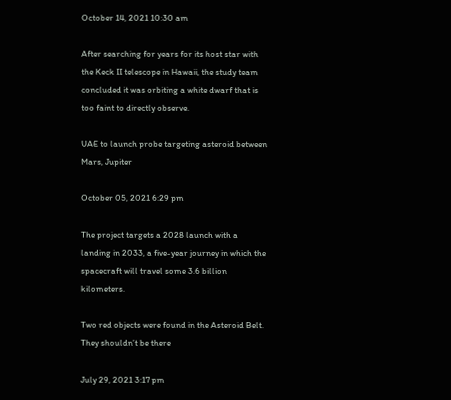October 14, 2021 10:30 am

After searching for years for its host star with the Keck II telescope in Hawaii, the study team concluded it was orbiting a white dwarf that is too faint to directly observe.

UAE to launch probe targeting asteroid between Mars, Jupiter

October 05, 2021 6:29 pm

The project targets a 2028 launch with a landing in 2033, a five-year journey in which the spacecraft will travel some 3.6 billion kilometers.

Two red objects were found in the Asteroid Belt. They shouldn’t be there

July 29, 2021 3:17 pm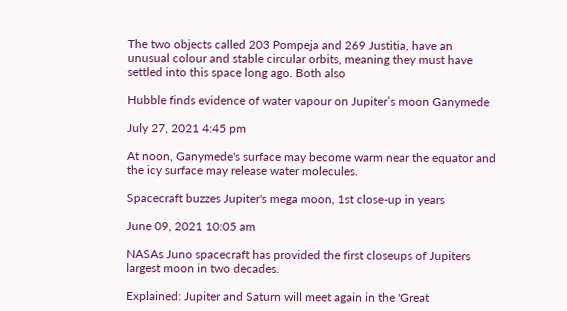The two objects called 203 Pompeja and 269 Justitia, have an unusual colour and stable circular orbits, meaning they must have settled into this space long ago. Both also

Hubble finds evidence of water vapour on Jupiter’s moon Ganymede

July 27, 2021 4:45 pm

At noon, Ganymede's surface may become warm near the equator and the icy surface may release water molecules.

Spacecraft buzzes Jupiter's mega moon, 1st close-up in years

June 09, 2021 10:05 am

NASAs Juno spacecraft has provided the first closeups of Jupiters largest moon in two decades.

Explained: Jupiter and Saturn will meet again in the 'Great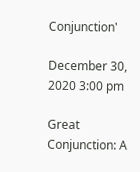Conjunction'

December 30, 2020 3:00 pm

Great Conjunction: A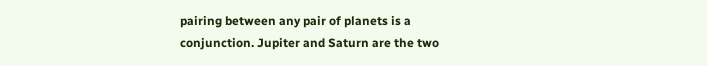pairing between any pair of planets is a conjunction. Jupiter and Saturn are the two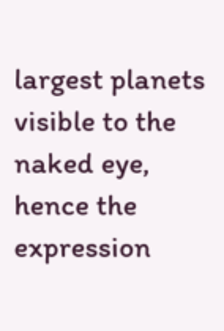largest planets visible to the naked eye, hence the expression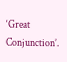‘Great Conjunction’.